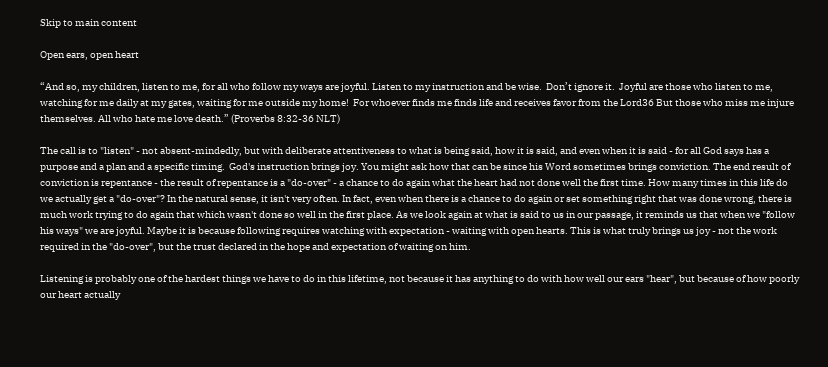Skip to main content

Open ears, open heart

“And so, my children, listen to me, for all who follow my ways are joyful. Listen to my instruction and be wise.  Don’t ignore it.  Joyful are those who listen to me, watching for me daily at my gates, waiting for me outside my home!  For whoever finds me finds life and receives favor from the Lord36 But those who miss me injure themselves. All who hate me love death.” (Proverbs 8:32-36 NLT)

The call is to "listen" - not absent-mindedly, but with deliberate attentiveness to what is being said, how it is said, and even when it is said - for all God says has a purpose and a plan and a specific timing.  God's instruction brings joy. You might ask how that can be since his Word sometimes brings conviction. The end result of conviction is repentance - the result of repentance is a "do-over" - a chance to do again what the heart had not done well the first time. How many times in this life do we actually get a "do-over"? In the natural sense, it isn't very often. In fact, even when there is a chance to do again or set something right that was done wrong, there is much work trying to do again that which wasn't done so well in the first place. As we look again at what is said to us in our passage, it reminds us that when we "follow his ways" we are joyful. Maybe it is because following requires watching with expectation - waiting with open hearts. This is what truly brings us joy - not the work required in the "do-over", but the trust declared in the hope and expectation of waiting on him.

Listening is probably one of the hardest things we have to do in this lifetime, not because it has anything to do with how well our ears "hear", but because of how poorly our heart actually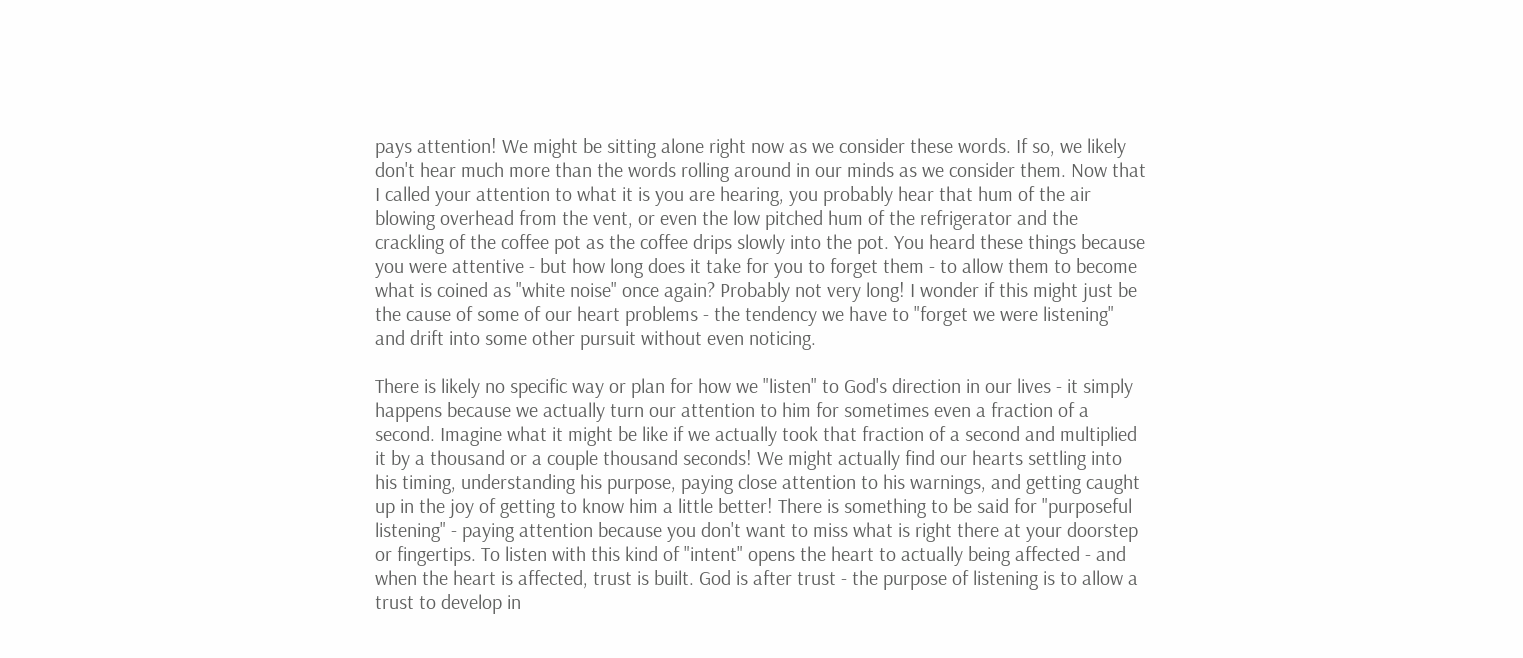pays attention! We might be sitting alone right now as we consider these words. If so, we likely don't hear much more than the words rolling around in our minds as we consider them. Now that I called your attention to what it is you are hearing, you probably hear that hum of the air blowing overhead from the vent, or even the low pitched hum of the refrigerator and the crackling of the coffee pot as the coffee drips slowly into the pot. You heard these things because you were attentive - but how long does it take for you to forget them - to allow them to become what is coined as "white noise" once again? Probably not very long! I wonder if this might just be the cause of some of our heart problems - the tendency we have to "forget we were listening" and drift into some other pursuit without even noticing.

There is likely no specific way or plan for how we "listen" to God's direction in our lives - it simply happens because we actually turn our attention to him for sometimes even a fraction of a second. Imagine what it might be like if we actually took that fraction of a second and multiplied it by a thousand or a couple thousand seconds! We might actually find our hearts settling into his timing, understanding his purpose, paying close attention to his warnings, and getting caught up in the joy of getting to know him a little better! There is something to be said for "purposeful listening" - paying attention because you don't want to miss what is right there at your doorstep or fingertips. To listen with this kind of "intent" opens the heart to actually being affected - and when the heart is affected, trust is built. God is after trust - the purpose of listening is to allow a trust to develop in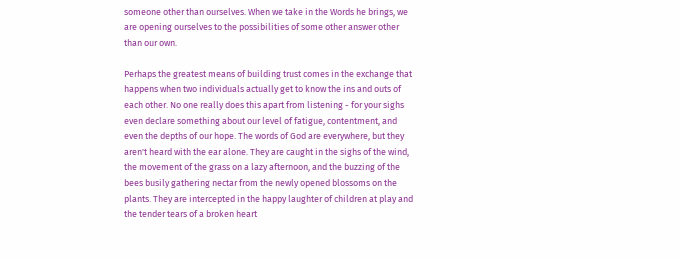someone other than ourselves. When we take in the Words he brings, we are opening ourselves to the possibilities of some other answer other than our own.

Perhaps the greatest means of building trust comes in the exchange that happens when two individuals actually get to know the ins and outs of each other. No one really does this apart from listening - for your sighs even declare something about our level of fatigue, contentment, and even the depths of our hope. The words of God are everywhere, but they aren't heard with the ear alone. They are caught in the sighs of the wind, the movement of the grass on a lazy afternoon, and the buzzing of the bees busily gathering nectar from the newly opened blossoms on the plants. They are intercepted in the happy laughter of children at play and the tender tears of a broken heart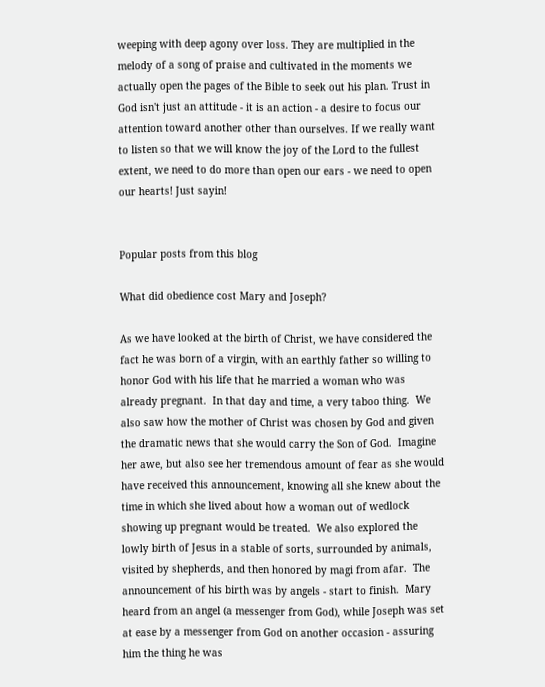weeping with deep agony over loss. They are multiplied in the melody of a song of praise and cultivated in the moments we actually open the pages of the Bible to seek out his plan. Trust in God isn't just an attitude - it is an action - a desire to focus our attention toward another other than ourselves. If we really want to listen so that we will know the joy of the Lord to the fullest extent, we need to do more than open our ears - we need to open our hearts! Just sayin!


Popular posts from this blog

What did obedience cost Mary and Joseph?

As we have looked at the birth of Christ, we have considered the fact he was born of a virgin, with an earthly father so willing to honor God with his life that he married a woman who was already pregnant.  In that day and time, a very taboo thing.  We also saw how the mother of Christ was chosen by God and given the dramatic news that she would carry the Son of God.  Imagine her awe, but also see her tremendous amount of fear as she would have received this announcement, knowing all she knew about the time in which she lived about how a woman out of wedlock showing up pregnant would be treated.  We also explored the lowly birth of Jesus in a stable of sorts, surrounded by animals, visited by shepherds, and then honored by magi from afar.  The announcement of his birth was by angels - start to finish.  Mary heard from an angel (a messenger from God), while Joseph was set at ease by a messenger from God on another occasion - assuring him the thing he was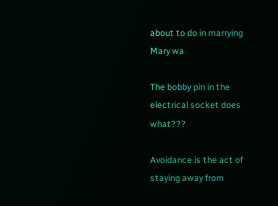about to do in marrying Mary wa

The bobby pin in the electrical socket does what???

Avoidance is the act of staying away from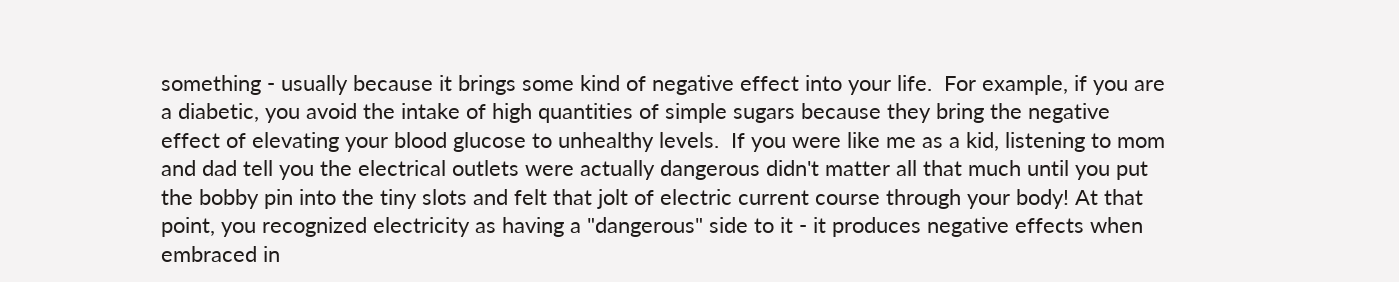something - usually because it brings some kind of negative effect into your life.  For example, if you are a diabetic, you avoid the intake of high quantities of simple sugars because they bring the negative effect of elevating your blood glucose to unhealthy levels.  If you were like me as a kid, listening to mom and dad tell you the electrical outlets were actually dangerous didn't matter all that much until you put the bobby pin into the tiny slots and felt that jolt of electric current course through your body! At that point, you recognized electricity as having a "dangerous" side to it - it produces negative effects when embraced in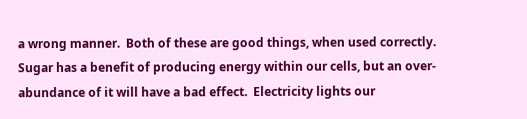a wrong manner.  Both of these are good things, when used correctly.  Sugar has a benefit of producing energy within our cells, but an over-abundance of it will have a bad effect.  Electricity lights our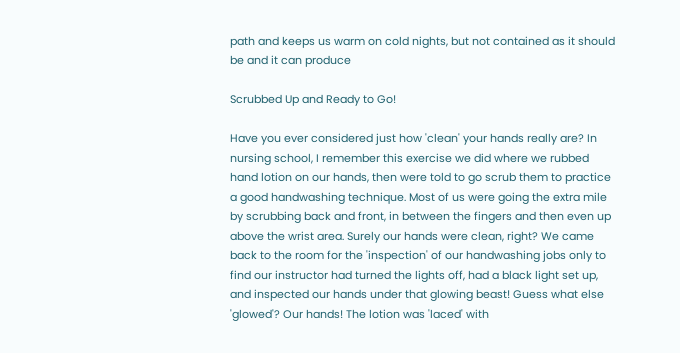path and keeps us warm on cold nights, but not contained as it should be and it can produce

Scrubbed Up and Ready to Go!

Have you ever considered just how 'clean' your hands really are? In nursing school, I remember this exercise we did where we rubbed hand lotion on our hands, then were told to go scrub them to practice a good handwashing technique. Most of us were going the extra mile by scrubbing back and front, in between the fingers and then even up above the wrist area. Surely our hands were clean, right? We came back to the room for the 'inspection' of our handwashing jobs only to find our instructor had turned the lights off, had a black light set up, and inspected our hands under that glowing beast! Guess what else 'glowed'? Our hands! The lotion was 'laced' with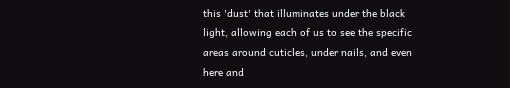this 'dust' that illuminates under the black light, allowing each of us to see the specific areas around cuticles, under nails, and even here and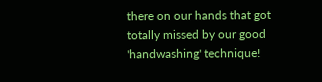there on our hands that got totally missed by our good 'handwashing' technique!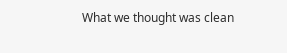What we thought was clean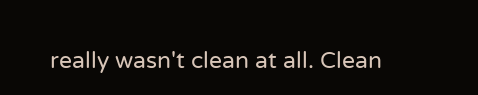really wasn't clean at all. Clean